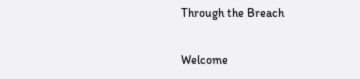Through the Breach

Welcome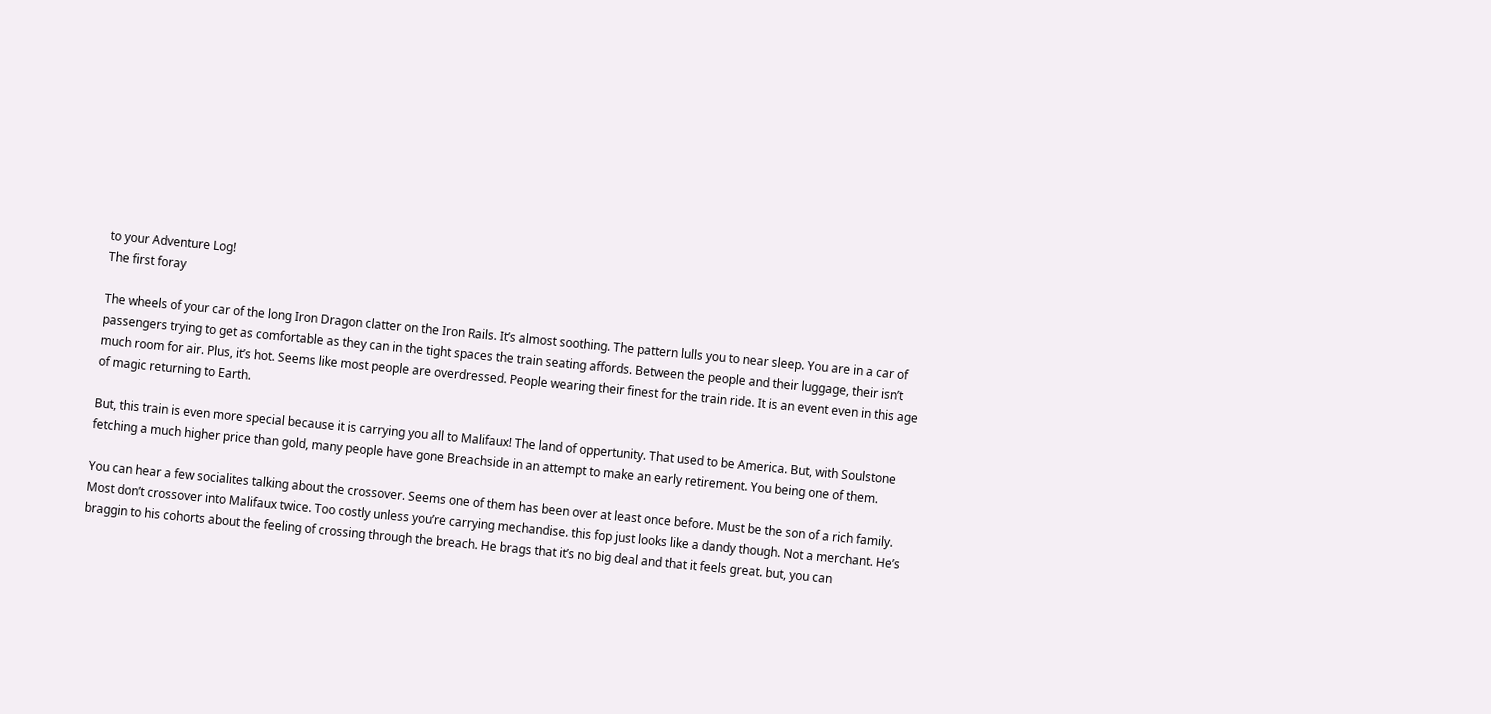to your Adventure Log!
The first foray

The wheels of your car of the long Iron Dragon clatter on the Iron Rails. It’s almost soothing. The pattern lulls you to near sleep. You are in a car of passengers trying to get as comfortable as they can in the tight spaces the train seating affords. Between the people and their luggage, their isn’t much room for air. Plus, it’s hot. Seems like most people are overdressed. People wearing their finest for the train ride. It is an event even in this age of magic returning to Earth.

But, this train is even more special because it is carrying you all to Malifaux! The land of oppertunity. That used to be America. But, with Soulstone fetching a much higher price than gold, many people have gone Breachside in an attempt to make an early retirement. You being one of them.

You can hear a few socialites talking about the crossover. Seems one of them has been over at least once before. Must be the son of a rich family. Most don’t crossover into Malifaux twice. Too costly unless you’re carrying mechandise. this fop just looks like a dandy though. Not a merchant. He’s braggin to his cohorts about the feeling of crossing through the breach. He brags that it’s no big deal and that it feels great. but, you can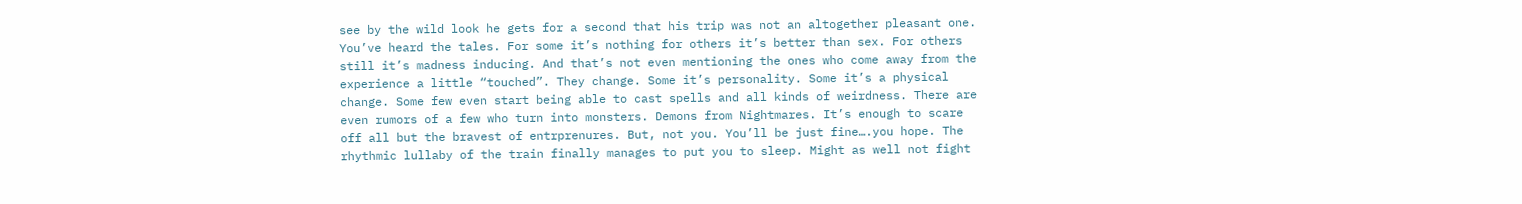see by the wild look he gets for a second that his trip was not an altogether pleasant one. You’ve heard the tales. For some it’s nothing for others it’s better than sex. For others still it’s madness inducing. And that’s not even mentioning the ones who come away from the experience a little “touched”. They change. Some it’s personality. Some it’s a physical change. Some few even start being able to cast spells and all kinds of weirdness. There are even rumors of a few who turn into monsters. Demons from Nightmares. It’s enough to scare off all but the bravest of entrprenures. But, not you. You’ll be just fine….you hope. The rhythmic lullaby of the train finally manages to put you to sleep. Might as well not fight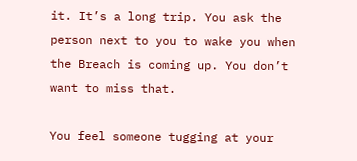it. It’s a long trip. You ask the person next to you to wake you when the Breach is coming up. You don’t want to miss that.

You feel someone tugging at your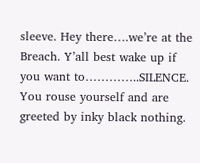sleeve. Hey there….we’re at the Breach. Y’all best wake up if you want to…………..SILENCE. You rouse yourself and are greeted by inky black nothing.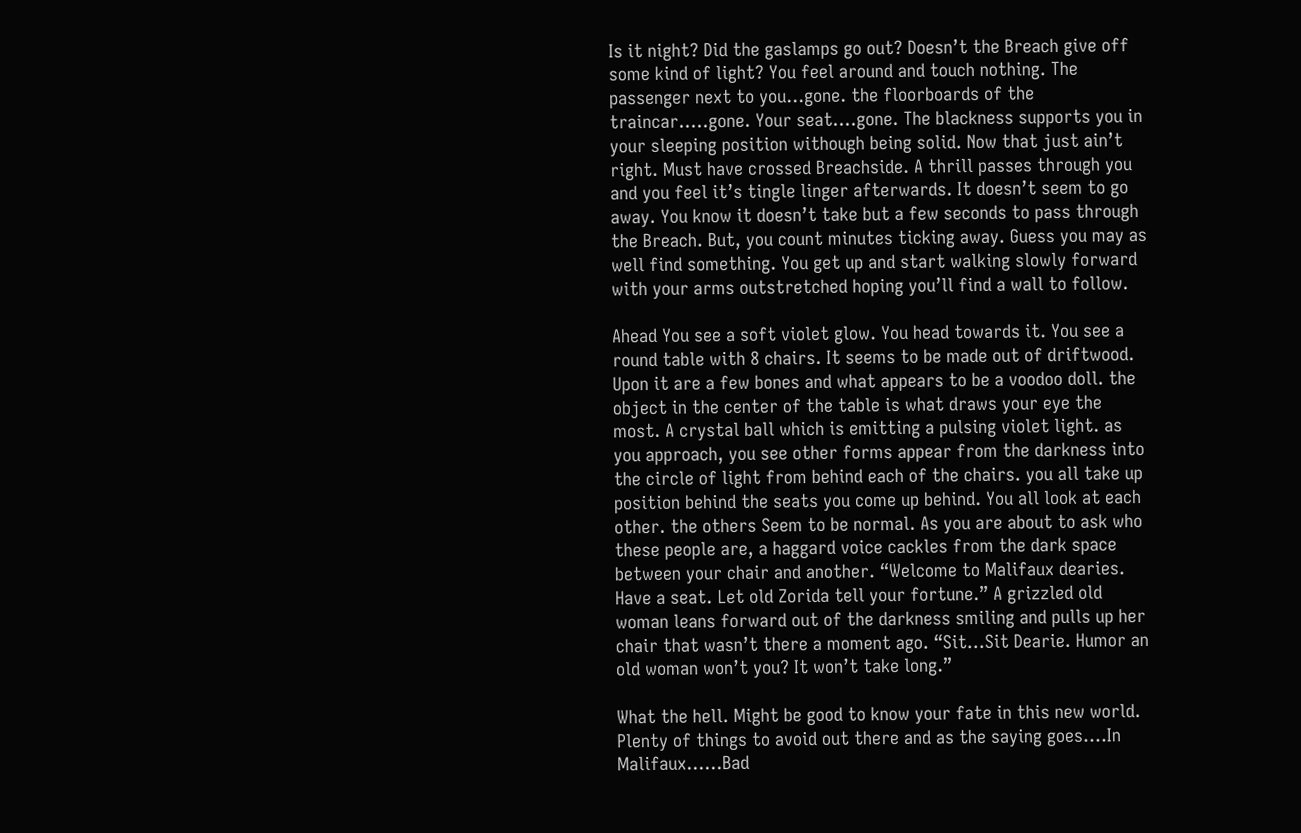Is it night? Did the gaslamps go out? Doesn’t the Breach give off some kind of light? You feel around and touch nothing. The passenger next to you…gone. the floorboards of the traincar…..gone. Your seat….gone. The blackness supports you in your sleeping position withough being solid. Now that just ain’t right. Must have crossed Breachside. A thrill passes through you and you feel it’s tingle linger afterwards. It doesn’t seem to go away. You know it doesn’t take but a few seconds to pass through the Breach. But, you count minutes ticking away. Guess you may as well find something. You get up and start walking slowly forward with your arms outstretched hoping you’ll find a wall to follow.

Ahead You see a soft violet glow. You head towards it. You see a round table with 8 chairs. It seems to be made out of driftwood. Upon it are a few bones and what appears to be a voodoo doll. the object in the center of the table is what draws your eye the most. A crystal ball which is emitting a pulsing violet light. as you approach, you see other forms appear from the darkness into the circle of light from behind each of the chairs. you all take up position behind the seats you come up behind. You all look at each other. the others Seem to be normal. As you are about to ask who these people are, a haggard voice cackles from the dark space between your chair and another. “Welcome to Malifaux dearies. Have a seat. Let old Zorida tell your fortune.” A grizzled old woman leans forward out of the darkness smiling and pulls up her chair that wasn’t there a moment ago. “Sit…Sit Dearie. Humor an old woman won’t you? It won’t take long.”

What the hell. Might be good to know your fate in this new world. Plenty of things to avoid out there and as the saying goes….In Malifaux……Bad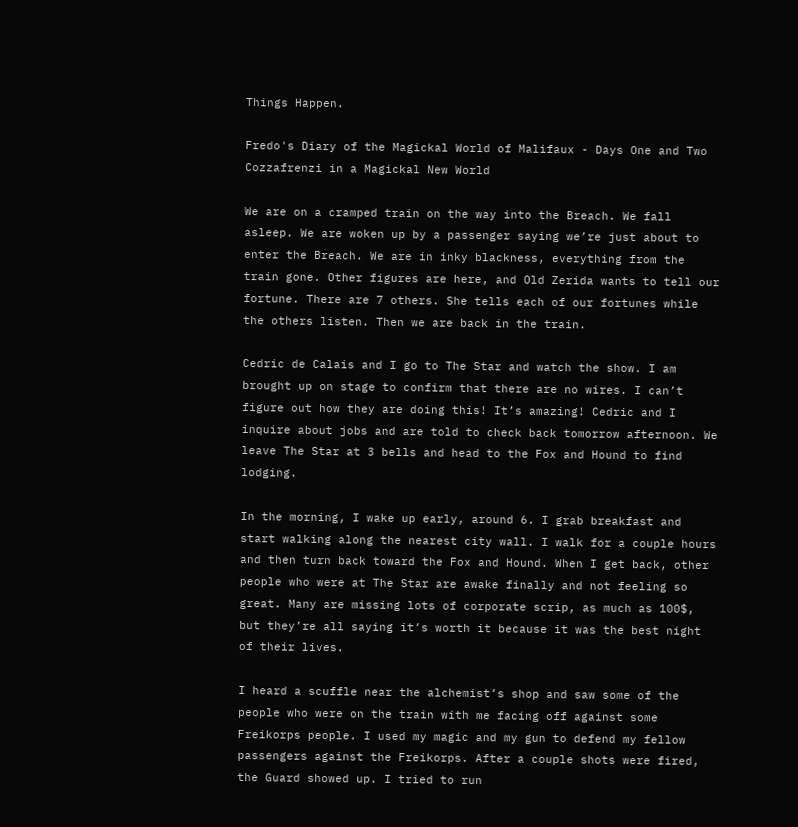Things Happen.

Fredo's Diary of the Magickal World of Malifaux - Days One and Two
Cozzafrenzi in a Magickal New World

We are on a cramped train on the way into the Breach. We fall asleep. We are woken up by a passenger saying we’re just about to enter the Breach. We are in inky blackness, everything from the train gone. Other figures are here, and Old Zerida wants to tell our fortune. There are 7 others. She tells each of our fortunes while the others listen. Then we are back in the train.

Cedric de Calais and I go to The Star and watch the show. I am brought up on stage to confirm that there are no wires. I can’t figure out how they are doing this! It’s amazing! Cedric and I inquire about jobs and are told to check back tomorrow afternoon. We leave The Star at 3 bells and head to the Fox and Hound to find lodging.

In the morning, I wake up early, around 6. I grab breakfast and start walking along the nearest city wall. I walk for a couple hours and then turn back toward the Fox and Hound. When I get back, other people who were at The Star are awake finally and not feeling so great. Many are missing lots of corporate scrip, as much as 100$, but they’re all saying it’s worth it because it was the best night of their lives.

I heard a scuffle near the alchemist’s shop and saw some of the people who were on the train with me facing off against some Freikorps people. I used my magic and my gun to defend my fellow passengers against the Freikorps. After a couple shots were fired, the Guard showed up. I tried to run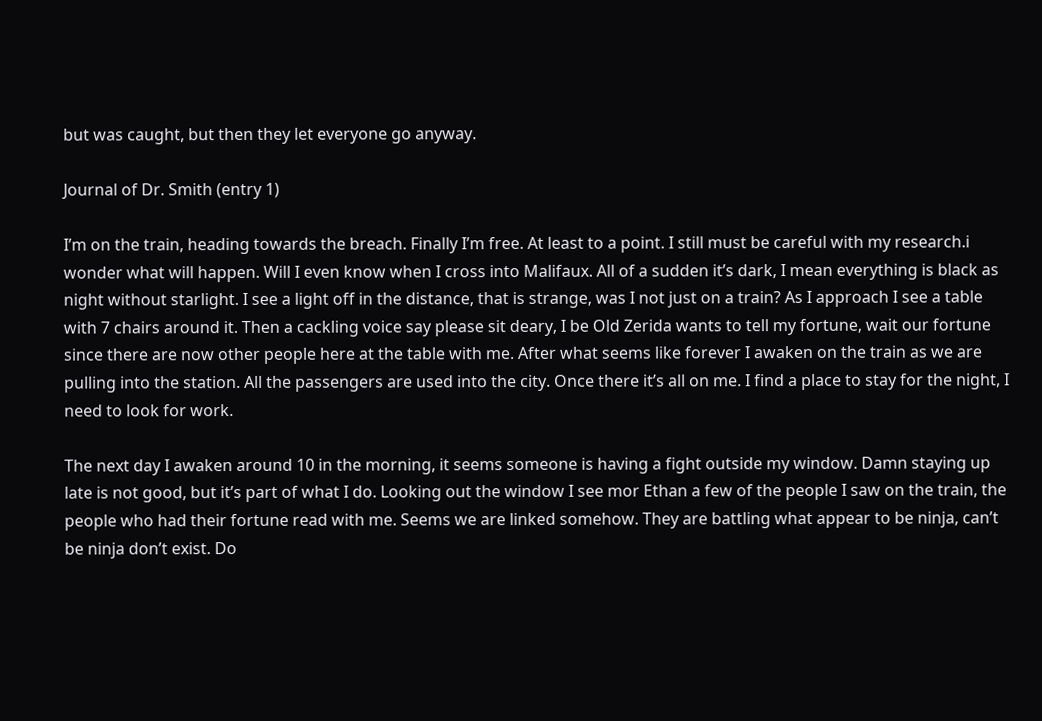but was caught, but then they let everyone go anyway.

Journal of Dr. Smith (entry 1)

I’m on the train, heading towards the breach. Finally I’m free. At least to a point. I still must be careful with my research.i wonder what will happen. Will I even know when I cross into Malifaux. All of a sudden it’s dark, I mean everything is black as night without starlight. I see a light off in the distance, that is strange, was I not just on a train? As I approach I see a table with 7 chairs around it. Then a cackling voice say please sit deary, I be Old Zerida wants to tell my fortune, wait our fortune since there are now other people here at the table with me. After what seems like forever I awaken on the train as we are pulling into the station. All the passengers are used into the city. Once there it’s all on me. I find a place to stay for the night, I need to look for work.

The next day I awaken around 10 in the morning, it seems someone is having a fight outside my window. Damn staying up late is not good, but it’s part of what I do. Looking out the window I see mor Ethan a few of the people I saw on the train, the people who had their fortune read with me. Seems we are linked somehow. They are battling what appear to be ninja, can’t be ninja don’t exist. Do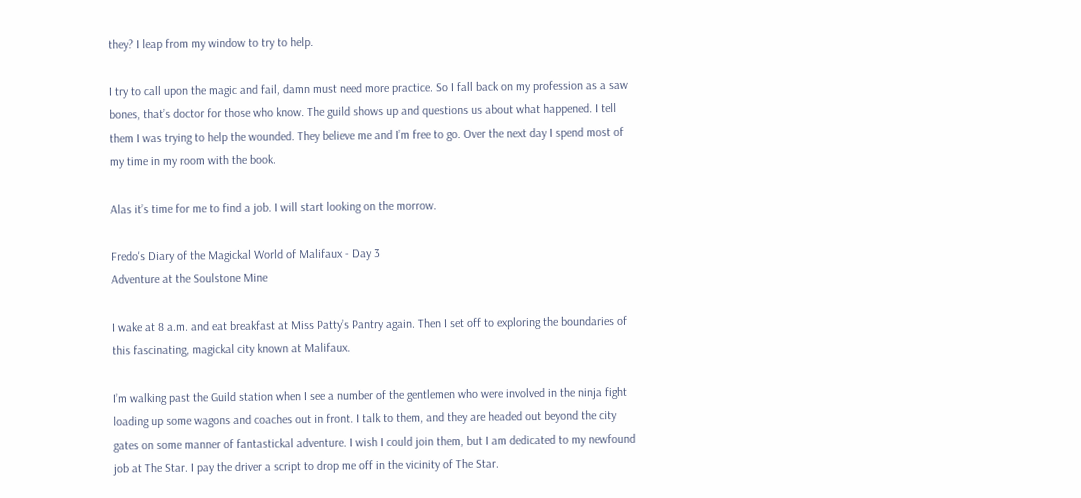they? I leap from my window to try to help.

I try to call upon the magic and fail, damn must need more practice. So I fall back on my profession as a saw bones, that’s doctor for those who know. The guild shows up and questions us about what happened. I tell them I was trying to help the wounded. They believe me and I’m free to go. Over the next day I spend most of my time in my room with the book.

Alas it’s time for me to find a job. I will start looking on the morrow.

Fredo's Diary of the Magickal World of Malifaux - Day 3
Adventure at the Soulstone Mine

I wake at 8 a.m. and eat breakfast at Miss Patty’s Pantry again. Then I set off to exploring the boundaries of this fascinating, magickal city known at Malifaux.

I’m walking past the Guild station when I see a number of the gentlemen who were involved in the ninja fight loading up some wagons and coaches out in front. I talk to them, and they are headed out beyond the city gates on some manner of fantastickal adventure. I wish I could join them, but I am dedicated to my newfound job at The Star. I pay the driver a script to drop me off in the vicinity of The Star.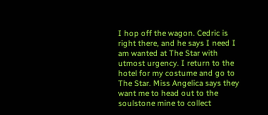I hop off the wagon. Cedric is right there, and he says I need I am wanted at The Star with utmost urgency. I return to the hotel for my costume and go to The Star. Miss Angelica says they want me to head out to the soulstone mine to collect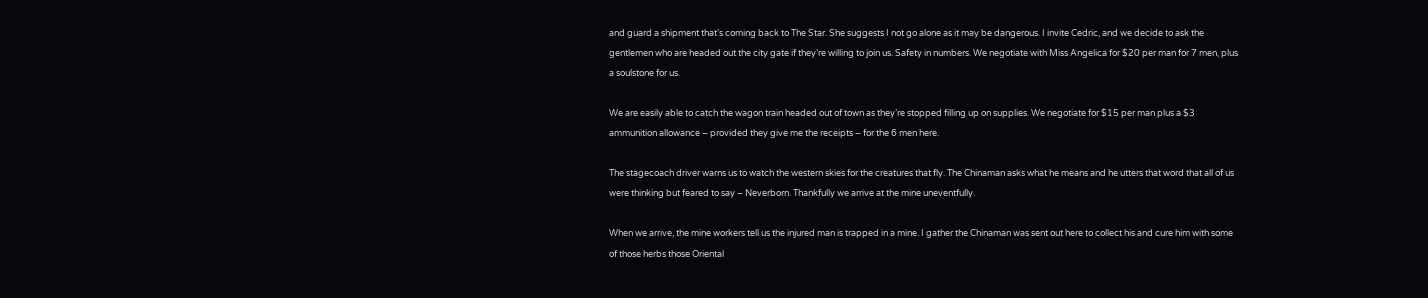and guard a shipment that’s coming back to The Star. She suggests I not go alone as it may be dangerous. I invite Cedric, and we decide to ask the gentlemen who are headed out the city gate if they’re willing to join us. Safety in numbers. We negotiate with Miss Angelica for $20 per man for 7 men, plus a soulstone for us.

We are easily able to catch the wagon train headed out of town as they’re stopped filling up on supplies. We negotiate for $15 per man plus a $3 ammunition allowance – provided they give me the receipts – for the 6 men here.

The stagecoach driver warns us to watch the western skies for the creatures that fly. The Chinaman asks what he means and he utters that word that all of us were thinking but feared to say – Neverborn. Thankfully we arrive at the mine uneventfully.

When we arrive, the mine workers tell us the injured man is trapped in a mine. I gather the Chinaman was sent out here to collect his and cure him with some of those herbs those Oriental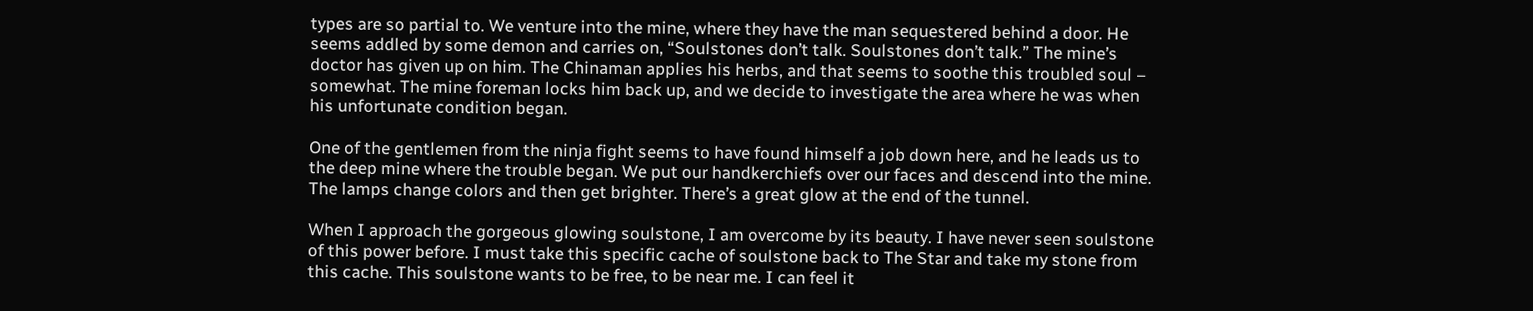types are so partial to. We venture into the mine, where they have the man sequestered behind a door. He seems addled by some demon and carries on, “Soulstones don’t talk. Soulstones don’t talk.” The mine’s doctor has given up on him. The Chinaman applies his herbs, and that seems to soothe this troubled soul – somewhat. The mine foreman locks him back up, and we decide to investigate the area where he was when his unfortunate condition began.

One of the gentlemen from the ninja fight seems to have found himself a job down here, and he leads us to the deep mine where the trouble began. We put our handkerchiefs over our faces and descend into the mine. The lamps change colors and then get brighter. There’s a great glow at the end of the tunnel.

When I approach the gorgeous glowing soulstone, I am overcome by its beauty. I have never seen soulstone of this power before. I must take this specific cache of soulstone back to The Star and take my stone from this cache. This soulstone wants to be free, to be near me. I can feel it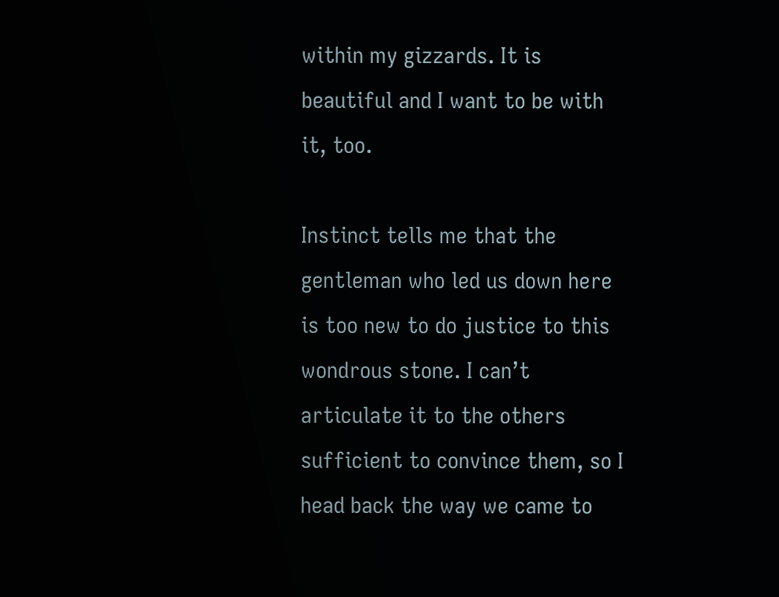within my gizzards. It is beautiful and I want to be with it, too.

Instinct tells me that the gentleman who led us down here is too new to do justice to this wondrous stone. I can’t articulate it to the others sufficient to convince them, so I head back the way we came to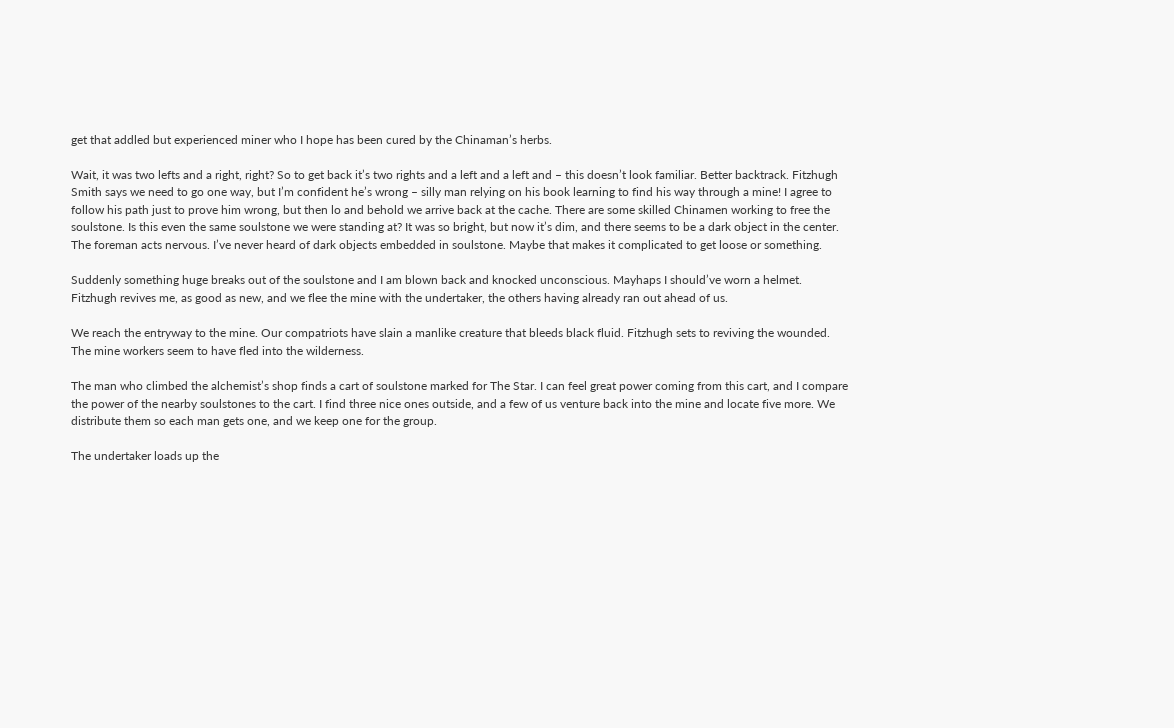get that addled but experienced miner who I hope has been cured by the Chinaman’s herbs.

Wait, it was two lefts and a right, right? So to get back it’s two rights and a left and a left and – this doesn’t look familiar. Better backtrack. Fitzhugh Smith says we need to go one way, but I’m confident he’s wrong – silly man relying on his book learning to find his way through a mine! I agree to follow his path just to prove him wrong, but then lo and behold we arrive back at the cache. There are some skilled Chinamen working to free the soulstone. Is this even the same soulstone we were standing at? It was so bright, but now it’s dim, and there seems to be a dark object in the center. The foreman acts nervous. I’ve never heard of dark objects embedded in soulstone. Maybe that makes it complicated to get loose or something.

Suddenly something huge breaks out of the soulstone and I am blown back and knocked unconscious. Mayhaps I should’ve worn a helmet. Fitzhugh revives me, as good as new, and we flee the mine with the undertaker, the others having already ran out ahead of us.

We reach the entryway to the mine. Our compatriots have slain a manlike creature that bleeds black fluid. Fitzhugh sets to reviving the wounded. The mine workers seem to have fled into the wilderness.

The man who climbed the alchemist’s shop finds a cart of soulstone marked for The Star. I can feel great power coming from this cart, and I compare the power of the nearby soulstones to the cart. I find three nice ones outside, and a few of us venture back into the mine and locate five more. We distribute them so each man gets one, and we keep one for the group.

The undertaker loads up the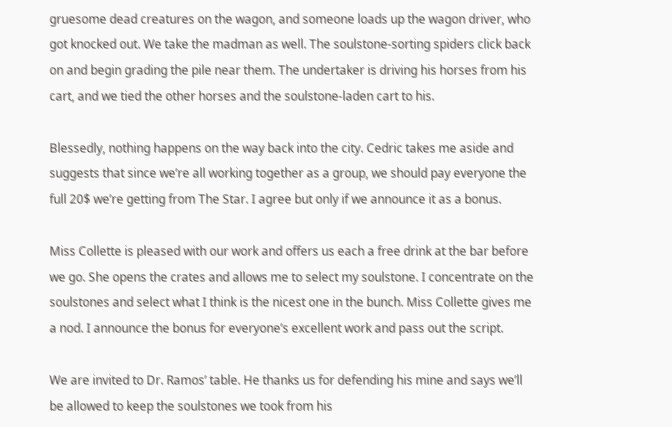gruesome dead creatures on the wagon, and someone loads up the wagon driver, who got knocked out. We take the madman as well. The soulstone-sorting spiders click back on and begin grading the pile near them. The undertaker is driving his horses from his cart, and we tied the other horses and the soulstone-laden cart to his.

Blessedly, nothing happens on the way back into the city. Cedric takes me aside and suggests that since we’re all working together as a group, we should pay everyone the full 20$ we’re getting from The Star. I agree but only if we announce it as a bonus.

Miss Collette is pleased with our work and offers us each a free drink at the bar before we go. She opens the crates and allows me to select my soulstone. I concentrate on the soulstones and select what I think is the nicest one in the bunch. Miss Collette gives me a nod. I announce the bonus for everyone’s excellent work and pass out the script.

We are invited to Dr. Ramos’ table. He thanks us for defending his mine and says we’ll be allowed to keep the soulstones we took from his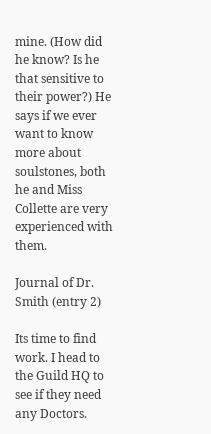mine. (How did he know? Is he that sensitive to their power?) He says if we ever want to know more about soulstones, both he and Miss Collette are very experienced with them.

Journal of Dr. Smith (entry 2)

Its time to find work. I head to the Guild HQ to see if they need any Doctors.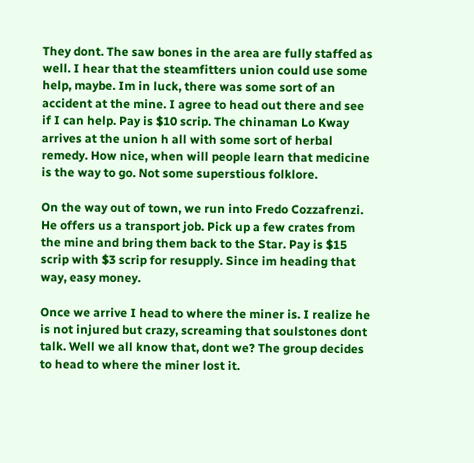They dont. The saw bones in the area are fully staffed as well. I hear that the steamfitters union could use some help, maybe. Im in luck, there was some sort of an accident at the mine. I agree to head out there and see if I can help. Pay is $10 scrip. The chinaman Lo Kway arrives at the union h all with some sort of herbal remedy. How nice, when will people learn that medicine is the way to go. Not some superstious folklore.

On the way out of town, we run into Fredo Cozzafrenzi. He offers us a transport job. Pick up a few crates from the mine and bring them back to the Star. Pay is $15 scrip with $3 scrip for resupply. Since im heading that way, easy money.

Once we arrive I head to where the miner is. I realize he is not injured but crazy, screaming that soulstones dont talk. Well we all know that, dont we? The group decides to head to where the miner lost it.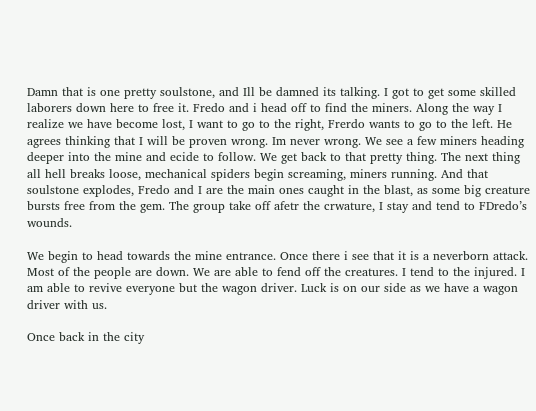Damn that is one pretty soulstone, and Ill be damned its talking. I got to get some skilled laborers down here to free it. Fredo and i head off to find the miners. Along the way I realize we have become lost, I want to go to the right, Frerdo wants to go to the left. He agrees thinking that I will be proven wrong. Im never wrong. We see a few miners heading deeper into the mine and ecide to follow. We get back to that pretty thing. The next thing all hell breaks loose, mechanical spiders begin screaming, miners running. And that soulstone explodes, Fredo and I are the main ones caught in the blast, as some big creature bursts free from the gem. The group take off afetr the crwature, I stay and tend to FDredo’s wounds.

We begin to head towards the mine entrance. Once there i see that it is a neverborn attack. Most of the people are down. We are able to fend off the creatures. I tend to the injured. I am able to revive everyone but the wagon driver. Luck is on our side as we have a wagon driver with us.

Once back in the city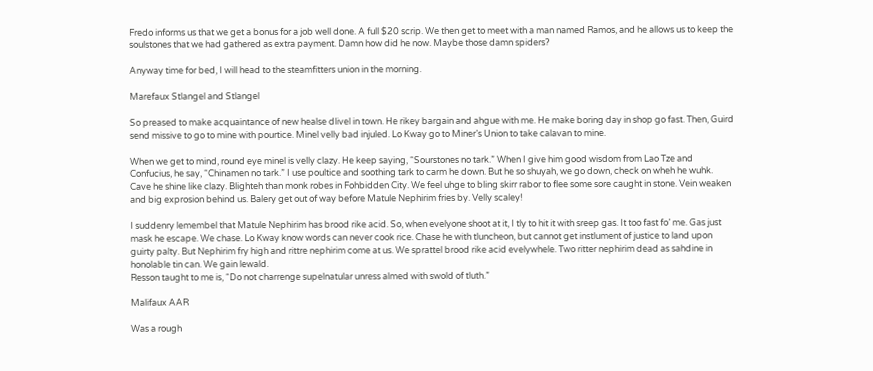Fredo informs us that we get a bonus for a job well done. A full $20 scrip. We then get to meet with a man named Ramos, and he allows us to keep the soulstones that we had gathered as extra payment. Damn how did he now. Maybe those damn spiders?

Anyway time for bed, I will head to the steamfitters union in the morning.

Marefaux Stlangel and Stlangel

So preased to make acquaintance of new healse dlivel in town. He rikey bargain and ahgue with me. He make boring day in shop go fast. Then, Guird send missive to go to mine with pourtice. Minel velly bad injuled. Lo Kway go to Miner’s Union to take calavan to mine.

When we get to mind, round eye minel is velly clazy. He keep saying, “Sourstones no tark.” When I give him good wisdom from Lao Tze and Confucius, he say, “Chinamen no tark.” I use poultice and soothing tark to carm he down. But he so shuyah, we go down, check on wheh he wuhk. Cave he shine like clazy. Blighteh than monk robes in Fohbidden City. We feel uhge to bling skirr rabor to flee some sore caught in stone. Vein weaken and big exprosion behind us. Balery get out of way before Matule Nephirim fries by. Velly scaley!

I suddenry lemembel that Matule Nephirim has brood rike acid. So, when evelyone shoot at it, I tly to hit it with sreep gas. It too fast fo’ me. Gas just mask he escape. We chase. Lo Kway know words can never cook rice. Chase he with tluncheon, but cannot get instlument of justice to land upon guirty palty. But Nephirim fry high and rittre nephirim come at us. We sprattel brood rike acid evelywhele. Two ritter nephirim dead as sahdine in honolable tin can. We gain lewald.
Resson taught to me is, “Do not charrenge supelnatular unress almed with swold of tluth.”

Malifaux AAR

Was a rough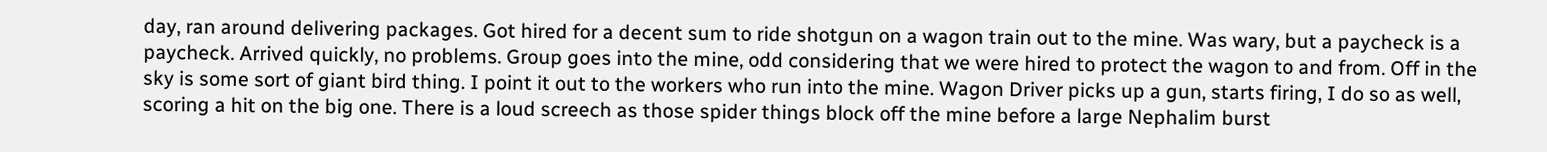day, ran around delivering packages. Got hired for a decent sum to ride shotgun on a wagon train out to the mine. Was wary, but a paycheck is a paycheck. Arrived quickly, no problems. Group goes into the mine, odd considering that we were hired to protect the wagon to and from. Off in the sky is some sort of giant bird thing. I point it out to the workers who run into the mine. Wagon Driver picks up a gun, starts firing, I do so as well, scoring a hit on the big one. There is a loud screech as those spider things block off the mine before a large Nephalim burst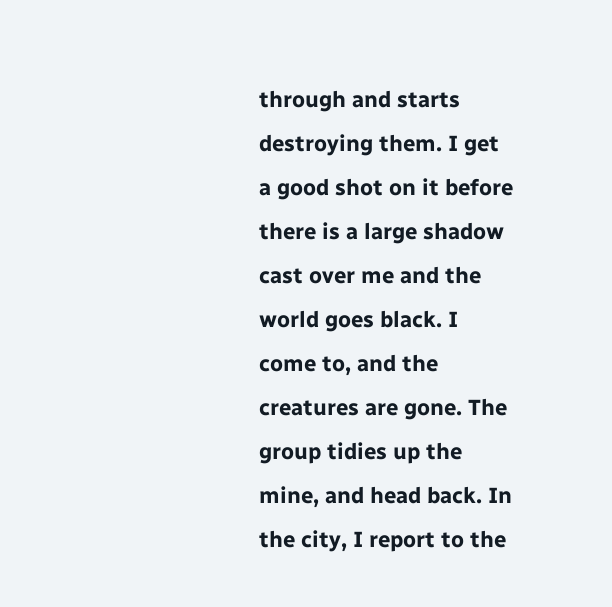through and starts destroying them. I get a good shot on it before there is a large shadow cast over me and the world goes black. I come to, and the creatures are gone. The group tidies up the mine, and head back. In the city, I report to the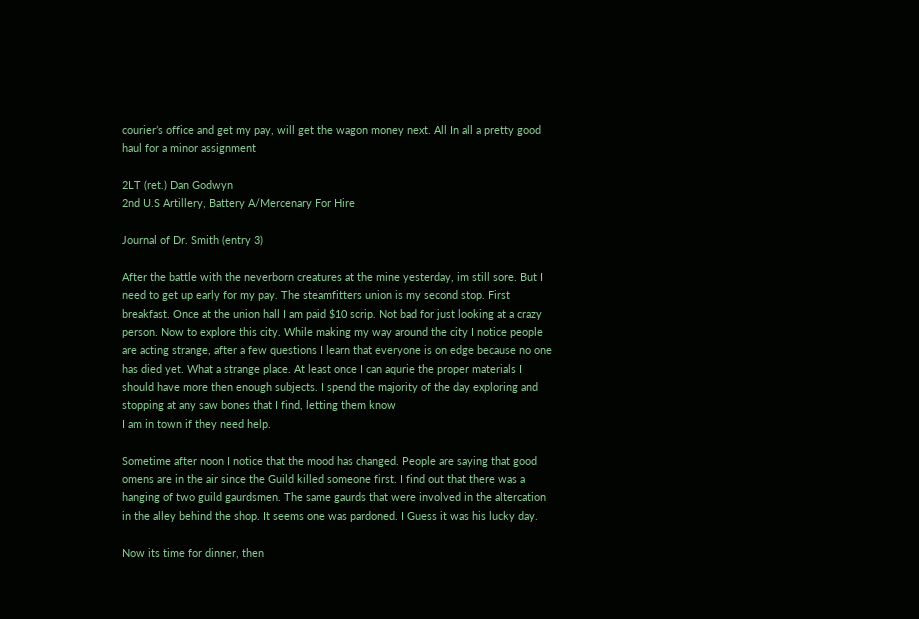courier’s office and get my pay, will get the wagon money next. All In all a pretty good haul for a minor assignment

2LT (ret.) Dan Godwyn
2nd U.S Artillery, Battery A/Mercenary For Hire

Journal of Dr. Smith (entry 3)

After the battle with the neverborn creatures at the mine yesterday, im still sore. But I need to get up early for my pay. The steamfitters union is my second stop. First breakfast. Once at the union hall I am paid $10 scrip. Not bad for just looking at a crazy person. Now to explore this city. While making my way around the city I notice people are acting strange, after a few questions I learn that everyone is on edge because no one has died yet. What a strange place. At least once I can aqurie the proper materials I should have more then enough subjects. I spend the majority of the day exploring and stopping at any saw bones that I find, letting them know
I am in town if they need help.

Sometime after noon I notice that the mood has changed. People are saying that good omens are in the air since the Guild killed someone first. I find out that there was a hanging of two guild gaurdsmen. The same gaurds that were involved in the altercation in the alley behind the shop. It seems one was pardoned. I Guess it was his lucky day.

Now its time for dinner, then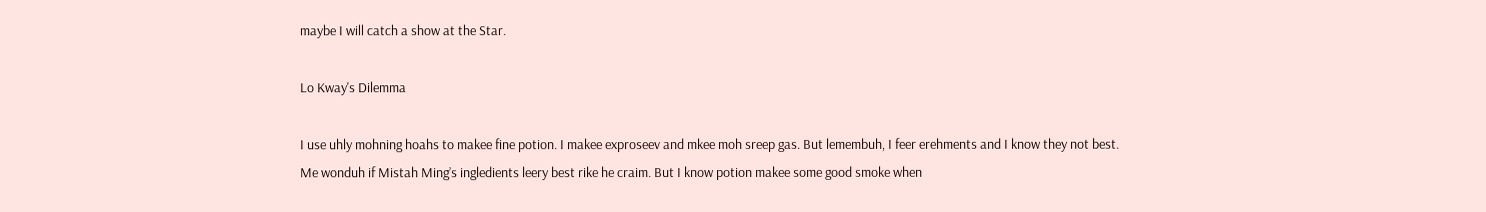maybe I will catch a show at the Star.

Lo Kway's Dilemma

I use uhly mohning hoahs to makee fine potion. I makee exproseev and mkee moh sreep gas. But lemembuh, I feer erehments and I know they not best. Me wonduh if Mistah Ming’s ingledients leery best rike he craim. But I know potion makee some good smoke when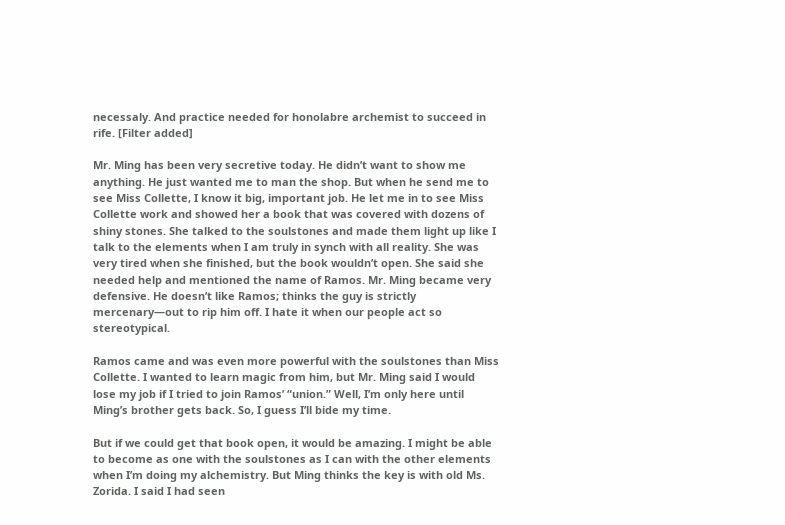necessaly. And practice needed for honolabre archemist to succeed in rife. [Filter added]

Mr. Ming has been very secretive today. He didn’t want to show me anything. He just wanted me to man the shop. But when he send me to see Miss Collette, I know it big, important job. He let me in to see Miss Collette work and showed her a book that was covered with dozens of shiny stones. She talked to the soulstones and made them light up like I talk to the elements when I am truly in synch with all reality. She was very tired when she finished, but the book wouldn’t open. She said she needed help and mentioned the name of Ramos. Mr. Ming became very defensive. He doesn’t like Ramos; thinks the guy is strictly mercenary—out to rip him off. I hate it when our people act so stereotypical.

Ramos came and was even more powerful with the soulstones than Miss Collette. I wanted to learn magic from him, but Mr. Ming said I would lose my job if I tried to join Ramos’ “union.” Well, I’m only here until Ming’s brother gets back. So, I guess I’ll bide my time.

But if we could get that book open, it would be amazing. I might be able to become as one with the soulstones as I can with the other elements when I’m doing my alchemistry. But Ming thinks the key is with old Ms. Zorida. I said I had seen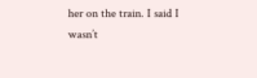her on the train. I said I wasn’t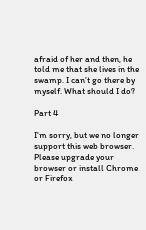afraid of her and then, he told me that she lives in the swamp. I can’t go there by myself. What should I do?

Part 4

I'm sorry, but we no longer support this web browser. Please upgrade your browser or install Chrome or Firefox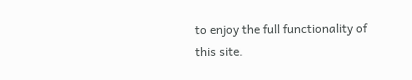to enjoy the full functionality of this site.